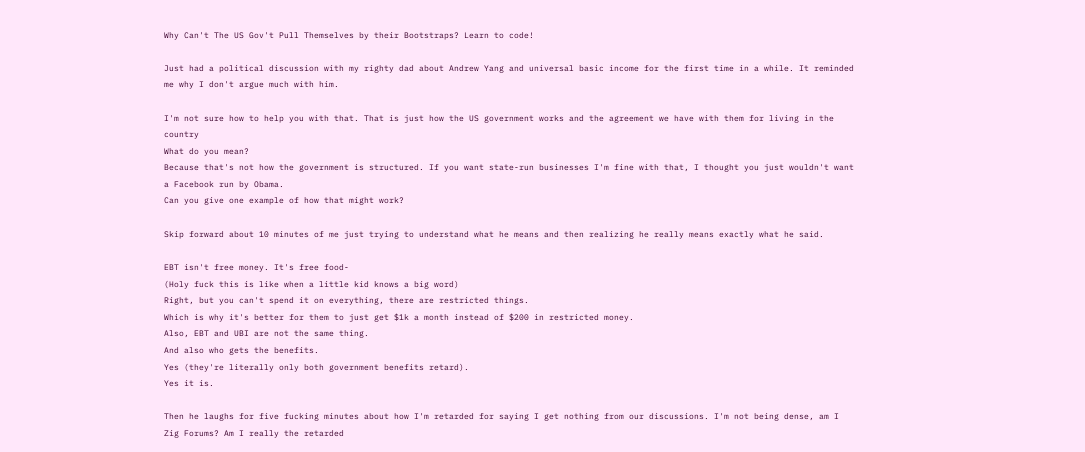Why Can't The US Gov't Pull Themselves by their Bootstraps? Learn to code!

Just had a political discussion with my righty dad about Andrew Yang and universal basic income for the first time in a while. It reminded me why I don't argue much with him.

I'm not sure how to help you with that. That is just how the US government works and the agreement we have with them for living in the country
What do you mean?
Because that's not how the government is structured. If you want state-run businesses I'm fine with that, I thought you just wouldn't want a Facebook run by Obama.
Can you give one example of how that might work?

Skip forward about 10 minutes of me just trying to understand what he means and then realizing he really means exactly what he said.

EBT isn't free money. It's free food-
(Holy fuck this is like when a little kid knows a big word)
Right, but you can't spend it on everything, there are restricted things.
Which is why it's better for them to just get $1k a month instead of $200 in restricted money.
Also, EBT and UBI are not the same thing.
And also who gets the benefits.
Yes (they're literally only both government benefits retard).
Yes it is.

Then he laughs for five fucking minutes about how I'm retarded for saying I get nothing from our discussions. I'm not being dense, am I Zig Forums? Am I really the retarded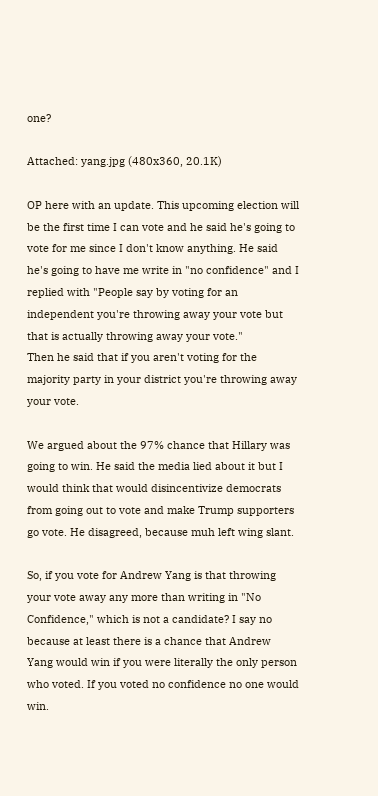one?

Attached: yang.jpg (480x360, 20.1K)

OP here with an update. This upcoming election will be the first time I can vote and he said he's going to vote for me since I don't know anything. He said he's going to have me write in "no confidence" and I replied with "People say by voting for an independent you're throwing away your vote but that is actually throwing away your vote."
Then he said that if you aren't voting for the majority party in your district you're throwing away your vote.

We argued about the 97% chance that Hillary was going to win. He said the media lied about it but I would think that would disincentivize democrats from going out to vote and make Trump supporters go vote. He disagreed, because muh left wing slant.

So, if you vote for Andrew Yang is that throwing your vote away any more than writing in "No Confidence," which is not a candidate? I say no because at least there is a chance that Andrew Yang would win if you were literally the only person who voted. If you voted no confidence no one would win.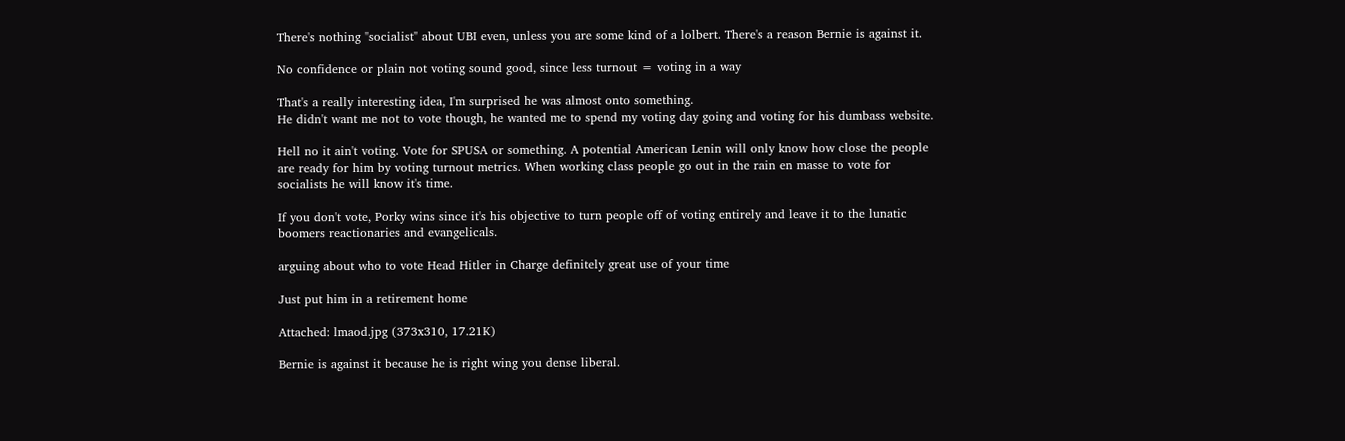There's nothing "socialist" about UBI even, unless you are some kind of a lolbert. There's a reason Bernie is against it.

No confidence or plain not voting sound good, since less turnout = voting in a way

That's a really interesting idea, I'm surprised he was almost onto something.
He didn't want me not to vote though, he wanted me to spend my voting day going and voting for his dumbass website.

Hell no it ain't voting. Vote for SPUSA or something. A potential American Lenin will only know how close the people are ready for him by voting turnout metrics. When working class people go out in the rain en masse to vote for socialists he will know it's time.

If you don't vote, Porky wins since it's his objective to turn people off of voting entirely and leave it to the lunatic boomers reactionaries and evangelicals.

arguing about who to vote Head Hitler in Charge definitely great use of your time

Just put him in a retirement home

Attached: lmaod.jpg (373x310, 17.21K)

Bernie is against it because he is right wing you dense liberal.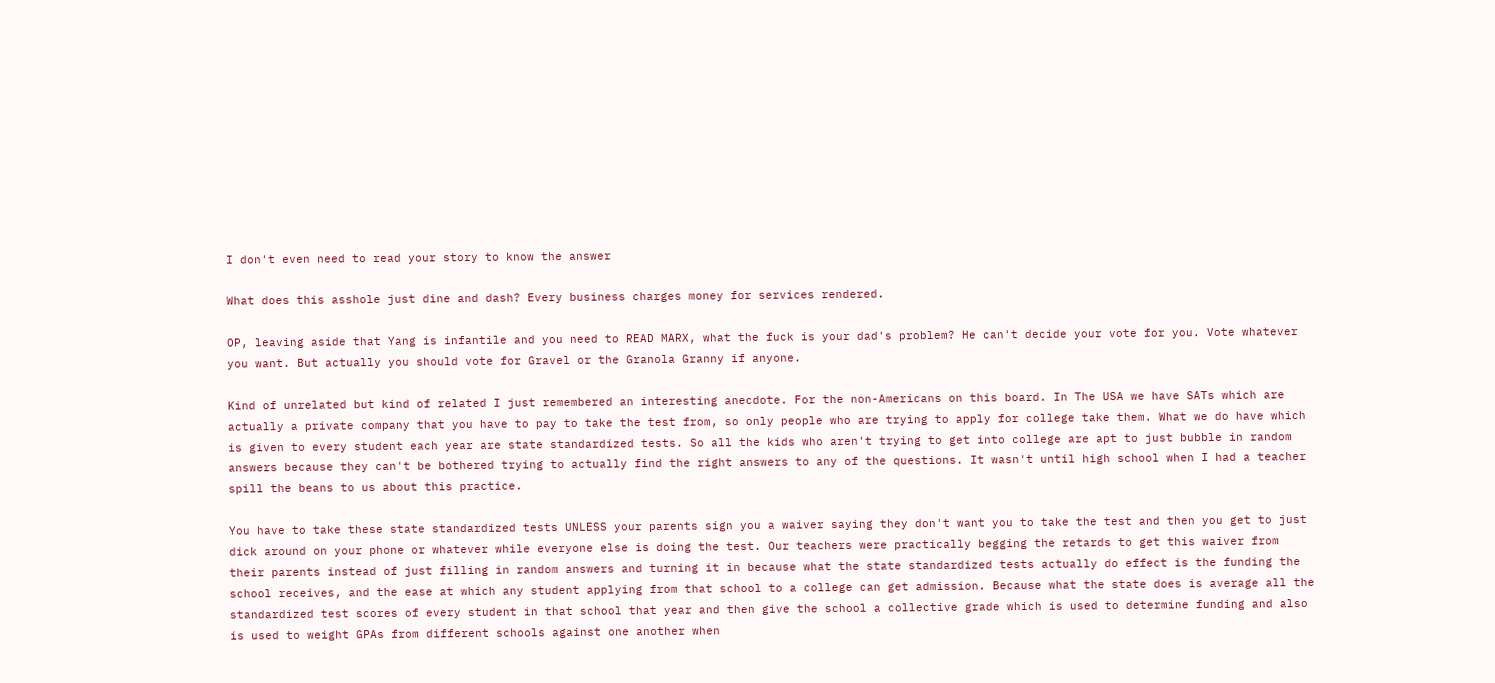I don't even need to read your story to know the answer

What does this asshole just dine and dash? Every business charges money for services rendered.

OP, leaving aside that Yang is infantile and you need to READ MARX, what the fuck is your dad's problem? He can't decide your vote for you. Vote whatever you want. But actually you should vote for Gravel or the Granola Granny if anyone.

Kind of unrelated but kind of related I just remembered an interesting anecdote. For the non-Americans on this board. In The USA we have SATs which are actually a private company that you have to pay to take the test from, so only people who are trying to apply for college take them. What we do have which is given to every student each year are state standardized tests. So all the kids who aren't trying to get into college are apt to just bubble in random answers because they can't be bothered trying to actually find the right answers to any of the questions. It wasn't until high school when I had a teacher spill the beans to us about this practice.

You have to take these state standardized tests UNLESS your parents sign you a waiver saying they don't want you to take the test and then you get to just dick around on your phone or whatever while everyone else is doing the test. Our teachers were practically begging the retards to get this waiver from their parents instead of just filling in random answers and turning it in because what the state standardized tests actually do effect is the funding the school receives, and the ease at which any student applying from that school to a college can get admission. Because what the state does is average all the standardized test scores of every student in that school that year and then give the school a collective grade which is used to determine funding and also is used to weight GPAs from different schools against one another when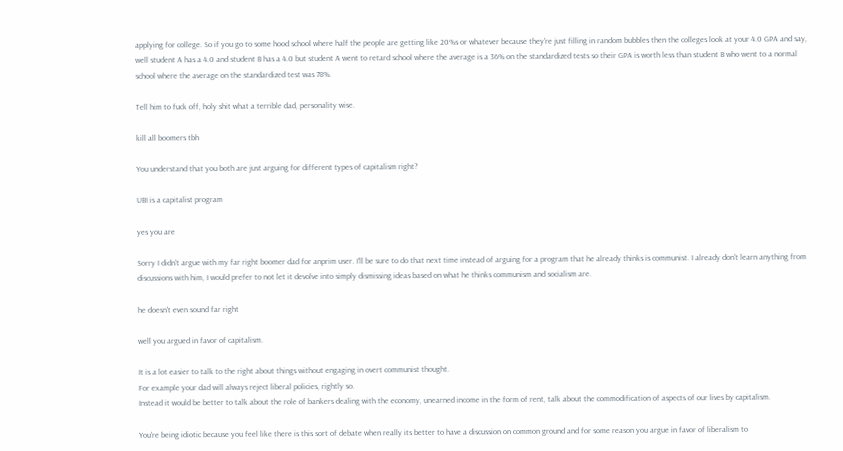applying for college. So if you go to some hood school where half the people are getting like 20%s or whatever because they're just filling in random bubbles then the colleges look at your 4.0 GPA and say, well student A has a 4.0 and student B has a 4.0 but student A went to retard school where the average is a 36% on the standardized tests so their GPA is worth less than student B who went to a normal school where the average on the standardized test was 78%.

Tell him to fuck off, holy shit what a terrible dad, personality wise.

kill all boomers tbh

You understand that you both are just arguing for different types of capitalism right?

UBI is a capitalist program

yes you are

Sorry I didn't argue with my far right boomer dad for anprim user. I'll be sure to do that next time instead of arguing for a program that he already thinks is communist. I already don't learn anything from discussions with him, I would prefer to not let it devolve into simply dismissing ideas based on what he thinks communism and socialism are.

he doesn't even sound far right

well you argued in favor of capitalism.

It is a lot easier to talk to the right about things without engaging in overt communist thought.
For example your dad will always reject liberal policies, rightly so.
Instead it would be better to talk about the role of bankers dealing with the economy, unearned income in the form of rent, talk about the commodification of aspects of our lives by capitalism.

You're being idiotic because you feel like there is this sort of debate when really its better to have a discussion on common ground and for some reason you argue in favor of liberalism to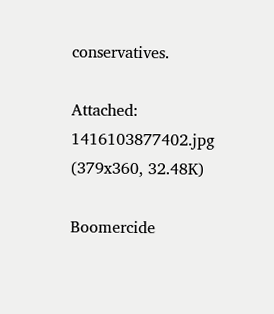conservatives.

Attached: 1416103877402.jpg (379x360, 32.48K)

Boomercide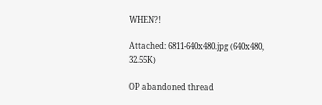WHEN?!

Attached: 6811-640x480.jpg (640x480, 32.55K)

OP abandoned thread